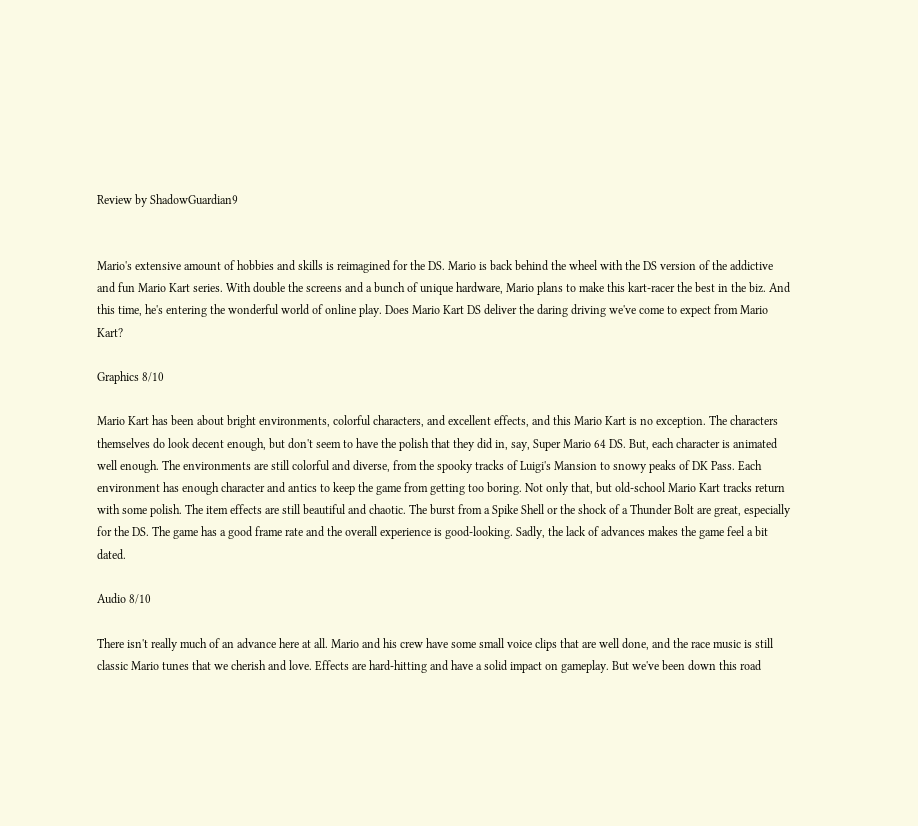Review by ShadowGuardian9


Mario's extensive amount of hobbies and skills is reimagined for the DS. Mario is back behind the wheel with the DS version of the addictive and fun Mario Kart series. With double the screens and a bunch of unique hardware, Mario plans to make this kart-racer the best in the biz. And this time, he's entering the wonderful world of online play. Does Mario Kart DS deliver the daring driving we've come to expect from Mario Kart?

Graphics 8/10

Mario Kart has been about bright environments, colorful characters, and excellent effects, and this Mario Kart is no exception. The characters themselves do look decent enough, but don't seem to have the polish that they did in, say, Super Mario 64 DS. But, each character is animated well enough. The environments are still colorful and diverse, from the spooky tracks of Luigi's Mansion to snowy peaks of DK Pass. Each environment has enough character and antics to keep the game from getting too boring. Not only that, but old-school Mario Kart tracks return with some polish. The item effects are still beautiful and chaotic. The burst from a Spike Shell or the shock of a Thunder Bolt are great, especially for the DS. The game has a good frame rate and the overall experience is good-looking. Sadly, the lack of advances makes the game feel a bit dated.

Audio 8/10

There isn't really much of an advance here at all. Mario and his crew have some small voice clips that are well done, and the race music is still classic Mario tunes that we cherish and love. Effects are hard-hitting and have a solid impact on gameplay. But we've been down this road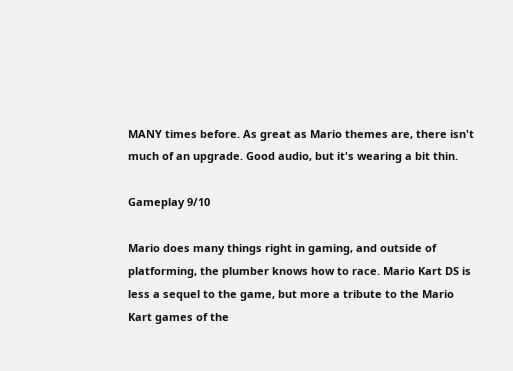MANY times before. As great as Mario themes are, there isn't much of an upgrade. Good audio, but it's wearing a bit thin.

Gameplay 9/10

Mario does many things right in gaming, and outside of platforming, the plumber knows how to race. Mario Kart DS is less a sequel to the game, but more a tribute to the Mario Kart games of the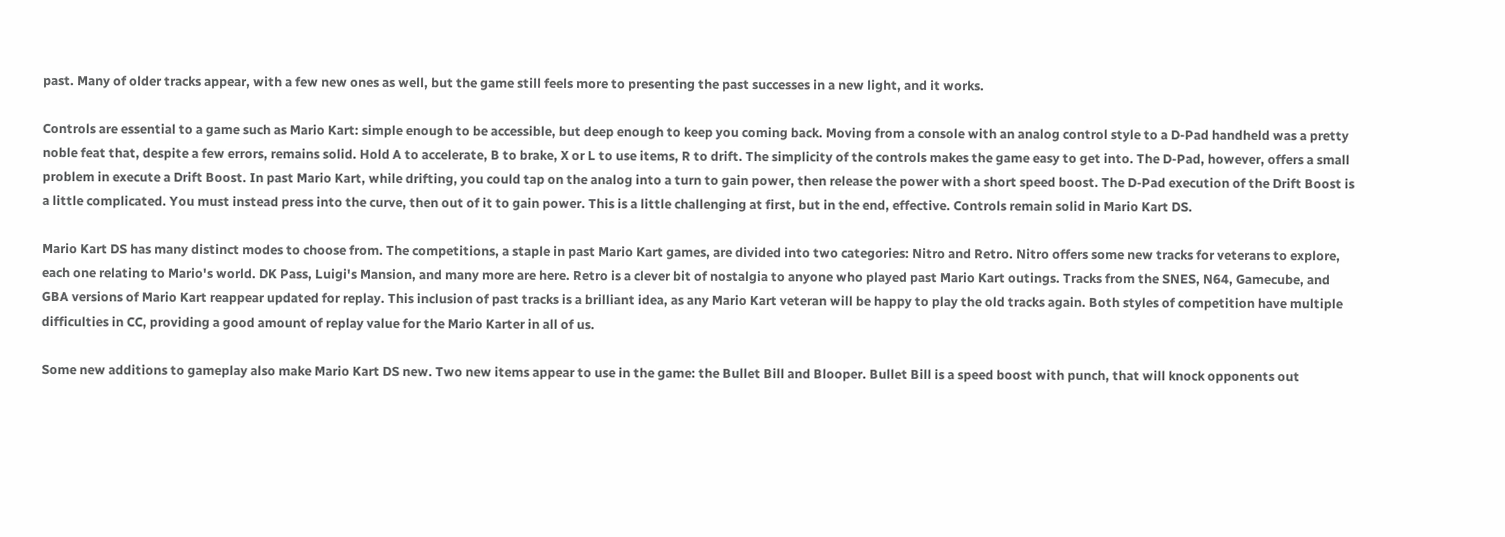past. Many of older tracks appear, with a few new ones as well, but the game still feels more to presenting the past successes in a new light, and it works.

Controls are essential to a game such as Mario Kart: simple enough to be accessible, but deep enough to keep you coming back. Moving from a console with an analog control style to a D-Pad handheld was a pretty noble feat that, despite a few errors, remains solid. Hold A to accelerate, B to brake, X or L to use items, R to drift. The simplicity of the controls makes the game easy to get into. The D-Pad, however, offers a small problem in execute a Drift Boost. In past Mario Kart, while drifting, you could tap on the analog into a turn to gain power, then release the power with a short speed boost. The D-Pad execution of the Drift Boost is a little complicated. You must instead press into the curve, then out of it to gain power. This is a little challenging at first, but in the end, effective. Controls remain solid in Mario Kart DS.

Mario Kart DS has many distinct modes to choose from. The competitions, a staple in past Mario Kart games, are divided into two categories: Nitro and Retro. Nitro offers some new tracks for veterans to explore, each one relating to Mario's world. DK Pass, Luigi's Mansion, and many more are here. Retro is a clever bit of nostalgia to anyone who played past Mario Kart outings. Tracks from the SNES, N64, Gamecube, and GBA versions of Mario Kart reappear updated for replay. This inclusion of past tracks is a brilliant idea, as any Mario Kart veteran will be happy to play the old tracks again. Both styles of competition have multiple difficulties in CC, providing a good amount of replay value for the Mario Karter in all of us.

Some new additions to gameplay also make Mario Kart DS new. Two new items appear to use in the game: the Bullet Bill and Blooper. Bullet Bill is a speed boost with punch, that will knock opponents out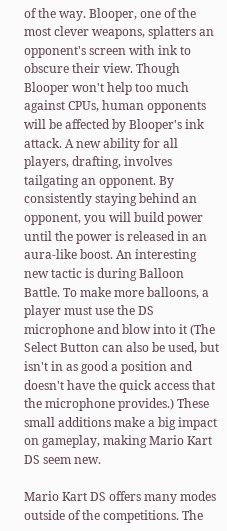of the way. Blooper, one of the most clever weapons, splatters an opponent's screen with ink to obscure their view. Though Blooper won't help too much against CPUs, human opponents will be affected by Blooper's ink attack. A new ability for all players, drafting, involves tailgating an opponent. By consistently staying behind an opponent, you will build power until the power is released in an aura-like boost. An interesting new tactic is during Balloon Battle. To make more balloons, a player must use the DS microphone and blow into it (The Select Button can also be used, but isn't in as good a position and doesn't have the quick access that the microphone provides.) These small additions make a big impact on gameplay, making Mario Kart DS seem new.

Mario Kart DS offers many modes outside of the competitions. The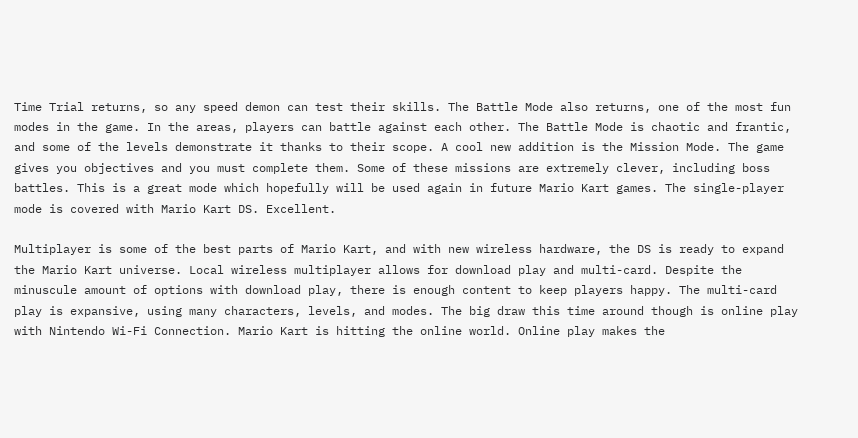Time Trial returns, so any speed demon can test their skills. The Battle Mode also returns, one of the most fun modes in the game. In the areas, players can battle against each other. The Battle Mode is chaotic and frantic, and some of the levels demonstrate it thanks to their scope. A cool new addition is the Mission Mode. The game gives you objectives and you must complete them. Some of these missions are extremely clever, including boss battles. This is a great mode which hopefully will be used again in future Mario Kart games. The single-player mode is covered with Mario Kart DS. Excellent.

Multiplayer is some of the best parts of Mario Kart, and with new wireless hardware, the DS is ready to expand the Mario Kart universe. Local wireless multiplayer allows for download play and multi-card. Despite the minuscule amount of options with download play, there is enough content to keep players happy. The multi-card play is expansive, using many characters, levels, and modes. The big draw this time around though is online play with Nintendo Wi-Fi Connection. Mario Kart is hitting the online world. Online play makes the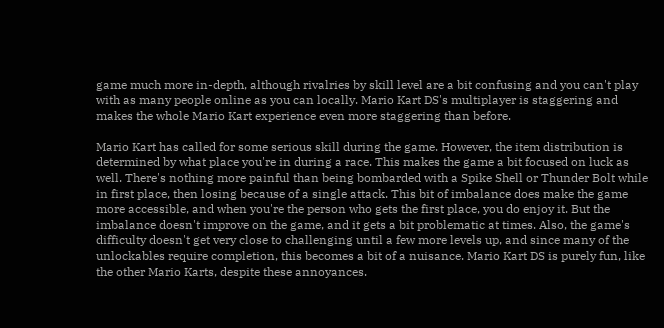game much more in-depth, although rivalries by skill level are a bit confusing and you can't play with as many people online as you can locally. Mario Kart DS's multiplayer is staggering and makes the whole Mario Kart experience even more staggering than before.

Mario Kart has called for some serious skill during the game. However, the item distribution is determined by what place you're in during a race. This makes the game a bit focused on luck as well. There's nothing more painful than being bombarded with a Spike Shell or Thunder Bolt while in first place, then losing because of a single attack. This bit of imbalance does make the game more accessible, and when you're the person who gets the first place, you do enjoy it. But the imbalance doesn't improve on the game, and it gets a bit problematic at times. Also, the game's difficulty doesn't get very close to challenging until a few more levels up, and since many of the unlockables require completion, this becomes a bit of a nuisance. Mario Kart DS is purely fun, like the other Mario Karts, despite these annoyances.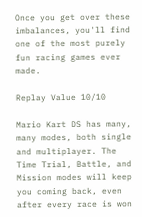Once you get over these imbalances, you'll find one of the most purely fun racing games ever made.

Replay Value 10/10

Mario Kart DS has many, many modes, both single and multiplayer. The Time Trial, Battle, and Mission modes will keep you coming back, even after every race is won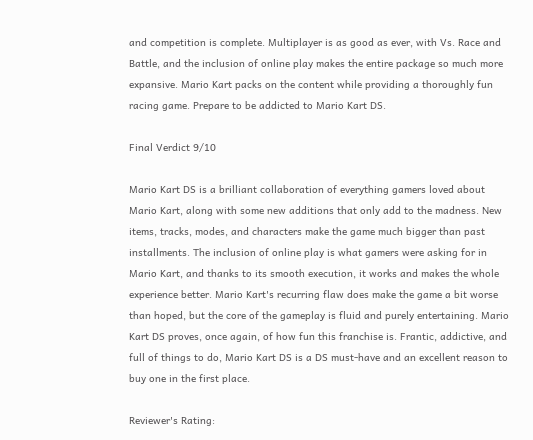and competition is complete. Multiplayer is as good as ever, with Vs. Race and Battle, and the inclusion of online play makes the entire package so much more expansive. Mario Kart packs on the content while providing a thoroughly fun racing game. Prepare to be addicted to Mario Kart DS.

Final Verdict 9/10

Mario Kart DS is a brilliant collaboration of everything gamers loved about Mario Kart, along with some new additions that only add to the madness. New items, tracks, modes, and characters make the game much bigger than past installments. The inclusion of online play is what gamers were asking for in Mario Kart, and thanks to its smooth execution, it works and makes the whole experience better. Mario Kart's recurring flaw does make the game a bit worse than hoped, but the core of the gameplay is fluid and purely entertaining. Mario Kart DS proves, once again, of how fun this franchise is. Frantic, addictive, and full of things to do, Mario Kart DS is a DS must-have and an excellent reason to buy one in the first place.

Reviewer's Rating: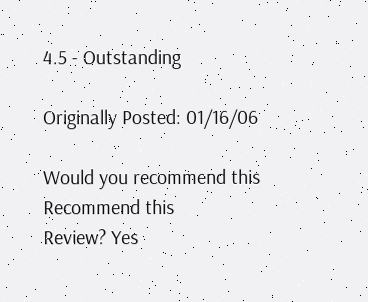4.5 - Outstanding

Originally Posted: 01/16/06

Would you recommend this
Recommend this
Review? Yes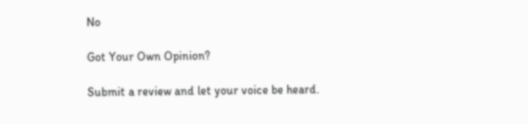No

Got Your Own Opinion?

Submit a review and let your voice be heard.